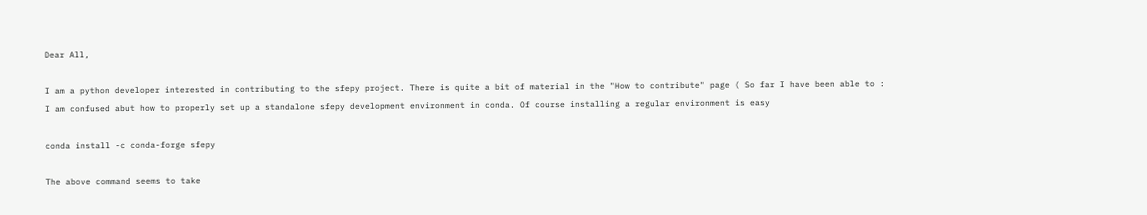Dear All,

I am a python developer interested in contributing to the sfepy project. There is quite a bit of material in the "How to contribute" page ( So far I have been able to :
I am confused abut how to properly set up a standalone sfepy development environment in conda. Of course installing a regular environment is easy

conda install -c conda-forge sfepy

The above command seems to take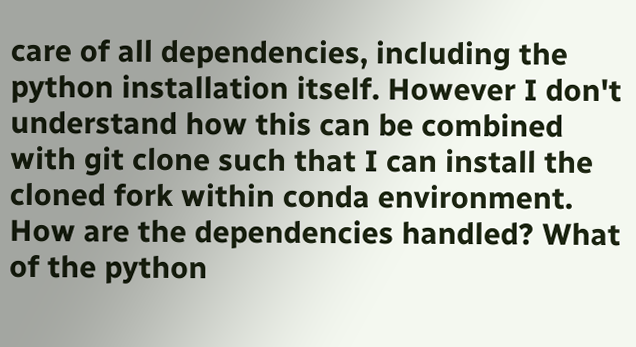care of all dependencies, including the python installation itself. However I don't understand how this can be combined with git clone such that I can install the cloned fork within conda environment. How are the dependencies handled? What of the python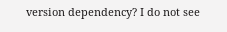version dependency? I do not see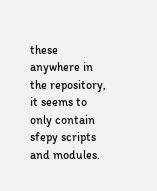these anywhere in the repository, it seems to only contain sfepy scripts and modules.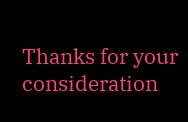Thanks for your consideration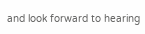and look forward to hearing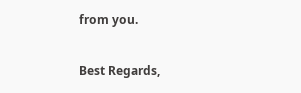from you.

Best Regards,